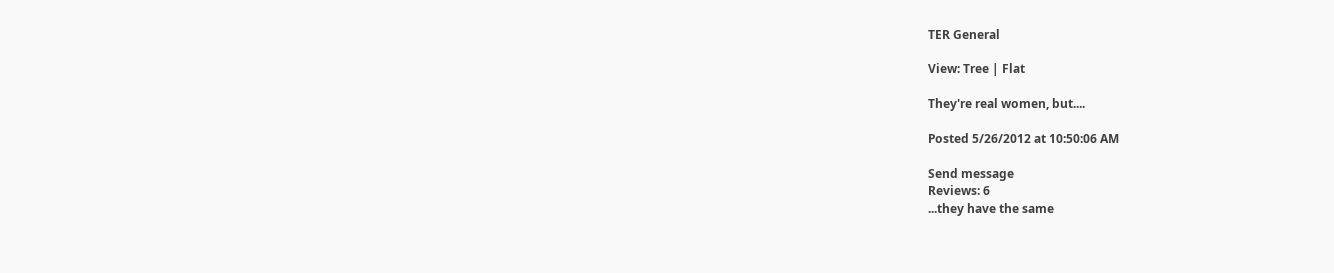TER General

View: Tree | Flat

They're real women, but....

Posted 5/26/2012 at 10:50:06 AM

Send message
Reviews: 6
...they have the same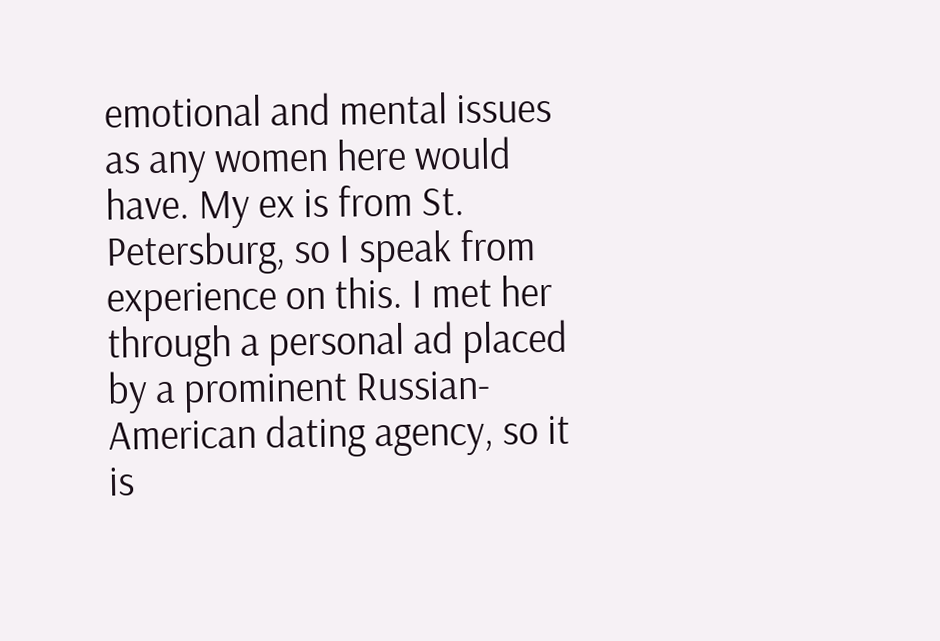emotional and mental issues as any women here would have. My ex is from St. Petersburg, so I speak from experience on this. I met her through a personal ad placed by a prominent Russian-American dating agency, so it is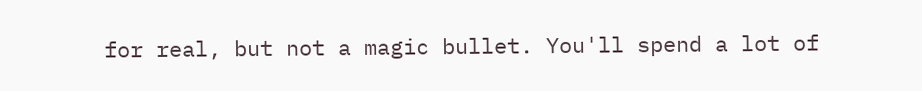for real, but not a magic bullet. You'll spend a lot of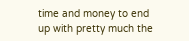time and money to end up with pretty much the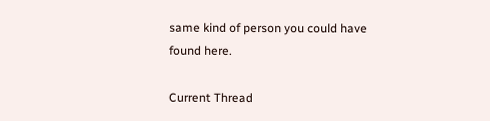same kind of person you could have found here.

Current Thread